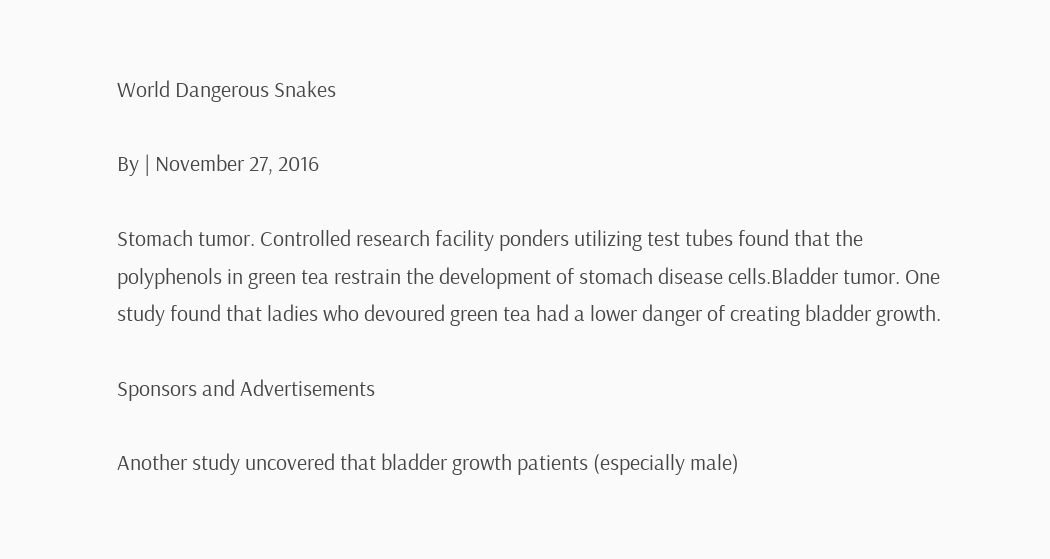World Dangerous Snakes

By | November 27, 2016

Stomach tumor. Controlled research facility ponders utilizing test tubes found that the polyphenols in green tea restrain the development of stomach disease cells.Bladder tumor. One study found that ladies who devoured green tea had a lower danger of creating bladder growth.

Sponsors and Advertisements

Another study uncovered that bladder growth patients (especially male)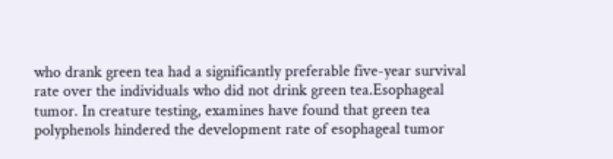who drank green tea had a significantly preferable five-year survival rate over the individuals who did not drink green tea.Esophageal tumor. In creature testing, examines have found that green tea polyphenols hindered the development rate of esophageal tumor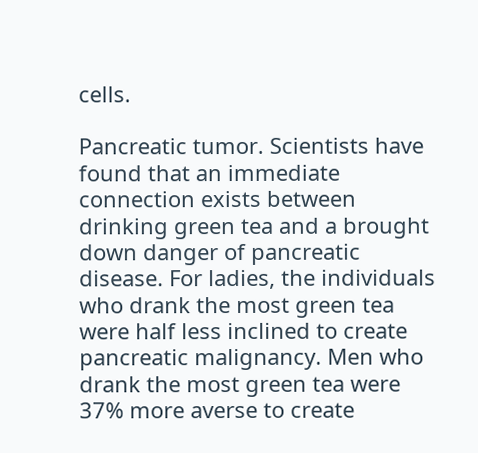cells.

Pancreatic tumor. Scientists have found that an immediate connection exists between drinking green tea and a brought down danger of pancreatic disease. For ladies, the individuals who drank the most green tea were half less inclined to create pancreatic malignancy. Men who drank the most green tea were 37% more averse to create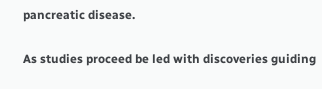pancreatic disease.

As studies proceed be led with discoveries guiding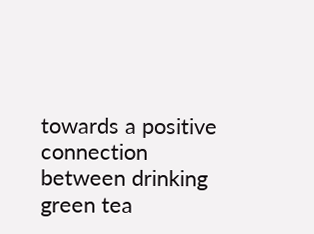towards a positive connection between drinking green tea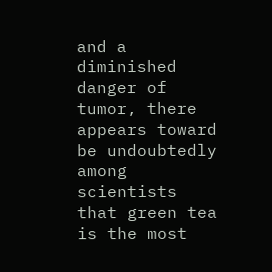and a diminished danger of tumor, there appears toward be undoubtedly among scientists that green tea is the most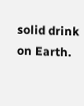solid drink on Earth.